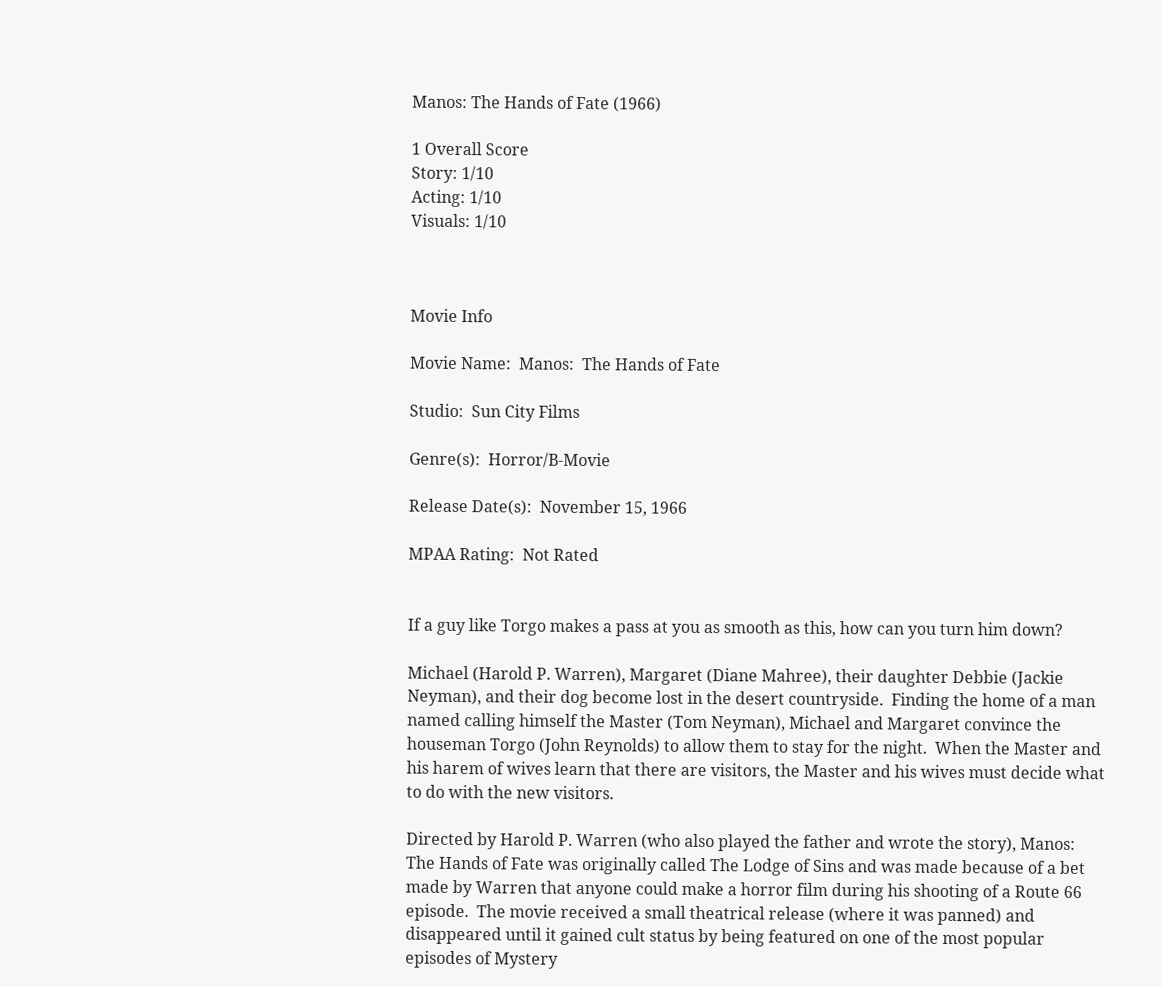Manos: The Hands of Fate (1966)

1 Overall Score
Story: 1/10
Acting: 1/10
Visuals: 1/10



Movie Info

Movie Name:  Manos:  The Hands of Fate

Studio:  Sun City Films

Genre(s):  Horror/B-Movie

Release Date(s):  November 15, 1966

MPAA Rating:  Not Rated


If a guy like Torgo makes a pass at you as smooth as this, how can you turn him down?

Michael (Harold P. Warren), Margaret (Diane Mahree), their daughter Debbie (Jackie Neyman), and their dog become lost in the desert countryside.  Finding the home of a man named calling himself the Master (Tom Neyman), Michael and Margaret convince the houseman Torgo (John Reynolds) to allow them to stay for the night.  When the Master and his harem of wives learn that there are visitors, the Master and his wives must decide what to do with the new visitors.

Directed by Harold P. Warren (who also played the father and wrote the story), Manos:  The Hands of Fate was originally called The Lodge of Sins and was made because of a bet made by Warren that anyone could make a horror film during his shooting of a Route 66 episode.  The movie received a small theatrical release (where it was panned) and disappeared until it gained cult status by being featured on one of the most popular episodes of Mystery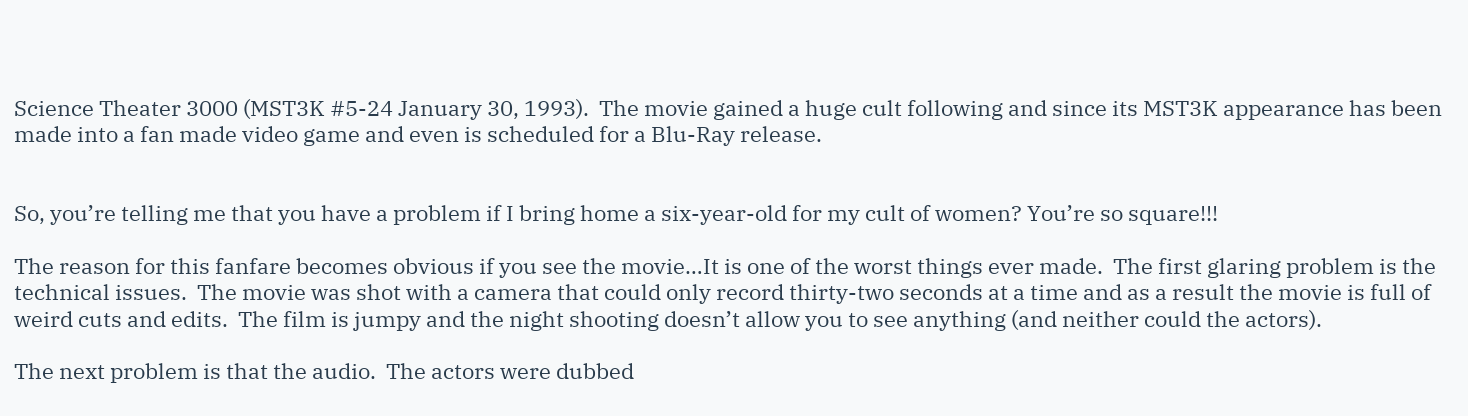Science Theater 3000 (MST3K #5-24 January 30, 1993).  The movie gained a huge cult following and since its MST3K appearance has been made into a fan made video game and even is scheduled for a Blu-Ray release.


So, you’re telling me that you have a problem if I bring home a six-year-old for my cult of women? You’re so square!!!

The reason for this fanfare becomes obvious if you see the movie…It is one of the worst things ever made.  The first glaring problem is the technical issues.  The movie was shot with a camera that could only record thirty-two seconds at a time and as a result the movie is full of weird cuts and edits.  The film is jumpy and the night shooting doesn’t allow you to see anything (and neither could the actors).

The next problem is that the audio.  The actors were dubbed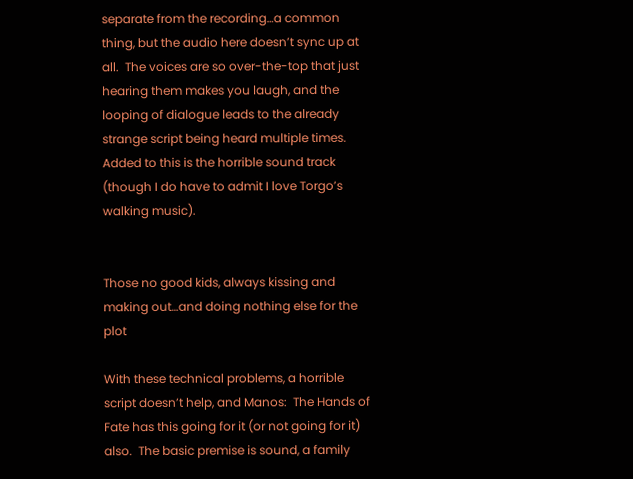separate from the recording…a common thing, but the audio here doesn’t sync up at all.  The voices are so over-the-top that just hearing them makes you laugh, and the looping of dialogue leads to the already strange script being heard multiple times.  Added to this is the horrible sound track (though I do have to admit I love Torgo’s walking music).


Those no good kids, always kissing and making out…and doing nothing else for the plot

With these technical problems, a horrible script doesn’t help, and Manos:  The Hands of Fate has this going for it (or not going for it) also.  The basic premise is sound, a family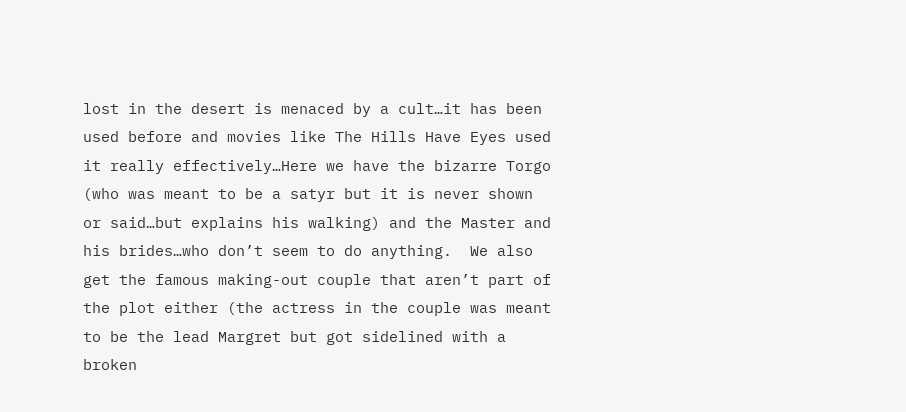lost in the desert is menaced by a cult…it has been used before and movies like The Hills Have Eyes used it really effectively…Here we have the bizarre Torgo (who was meant to be a satyr but it is never shown or said…but explains his walking) and the Master and his brides…who don’t seem to do anything.  We also get the famous making-out couple that aren’t part of the plot either (the actress in the couple was meant to be the lead Margret but got sidelined with a broken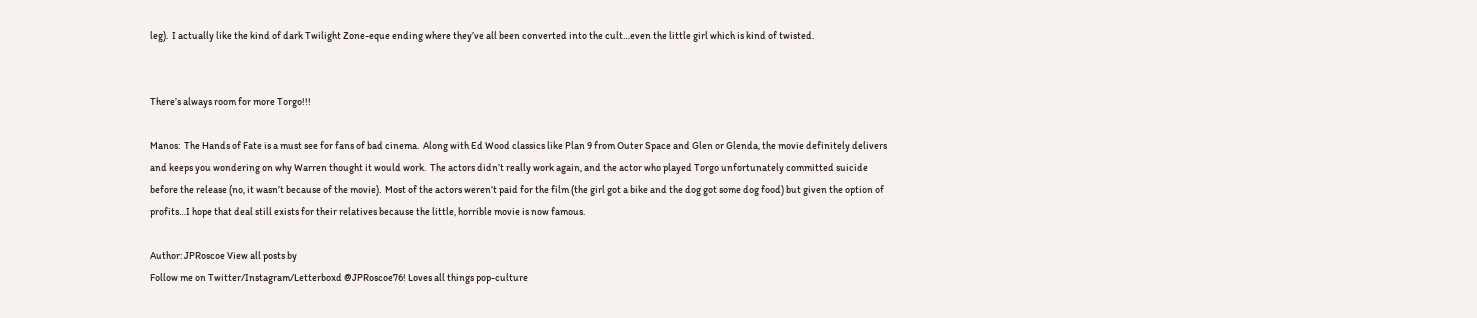leg).  I actually like the kind of dark Twilight Zone-eque ending where they’ve all been converted into the cult…even the little girl which is kind of twisted.


There’s always room for more Torgo!!!

Manos:  The Hands of Fate is a must see for fans of bad cinema.  Along with Ed Wood classics like Plan 9 from Outer Space and Glen or Glenda, the movie definitely delivers and keeps you wondering on why Warren thought it would work.  The actors didn’t really work again, and the actor who played Torgo unfortunately committed suicide before the release (no, it wasn’t because of the movie).  Most of the actors weren’t paid for the film (the girl got a bike and the dog got some dog food) but given the option of profits…I hope that deal still exists for their relatives because the little, horrible movie is now famous.

Author: JPRoscoe View all posts by
Follow me on Twitter/Instagram/Letterboxd @JPRoscoe76! Loves all things pop-culture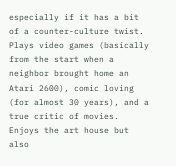especially if it has a bit of a counter-culture twist. Plays video games (basically from the start when a neighbor brought home an Atari 2600), comic loving (for almost 30 years), and a true critic of movies. Enjoys the art house but also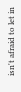isn't afraid to let in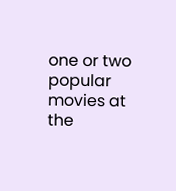one or two popular movies at the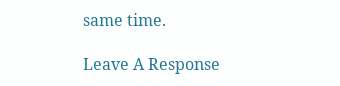same time.

Leave A Response